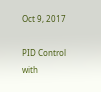Oct 9, 2017

PID Control with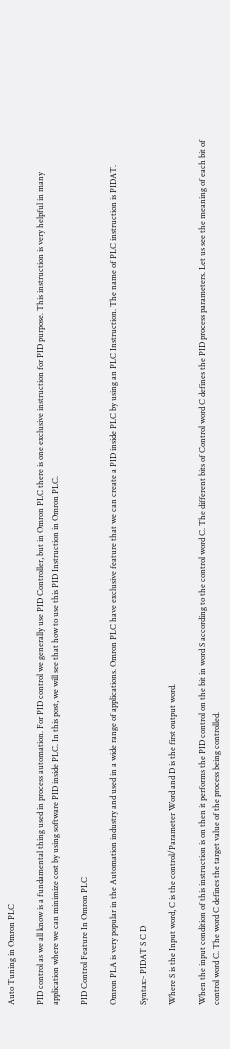Auto Tuning in Omron PLC

PID control as we all know is a fundamental thing used in process automation. For PID control we generally use PID Controller, but in Omron PLC there is one exclusive instruction for PID purpose. This instruction is very helpful in many application where we can minimize cost by using software PID inside PLC. In this post, we will see that how to use this PID Instruction in Omron PLC.

PID Control Feature In Omron PLC

Omron PLA is very popular in the Automation industry and used in a wide range of applications. Omron PLC have exclusive feature that we can create a PID inside PLC by using an PLC Instruction. The name of PLC instruction is PIDAT.

Syntax:- PIDAT S C D

Where S is the Input word, C is the control/Parameter Word and D is the first output word.

When the input condition of this instruction is on then it performs the PID control on the bit in word S according to the control word C. The different bits of Control word C defines the PID process parameters. Let us see the meaning of each bit of control word C. The word C defines the target value of the process being controlled.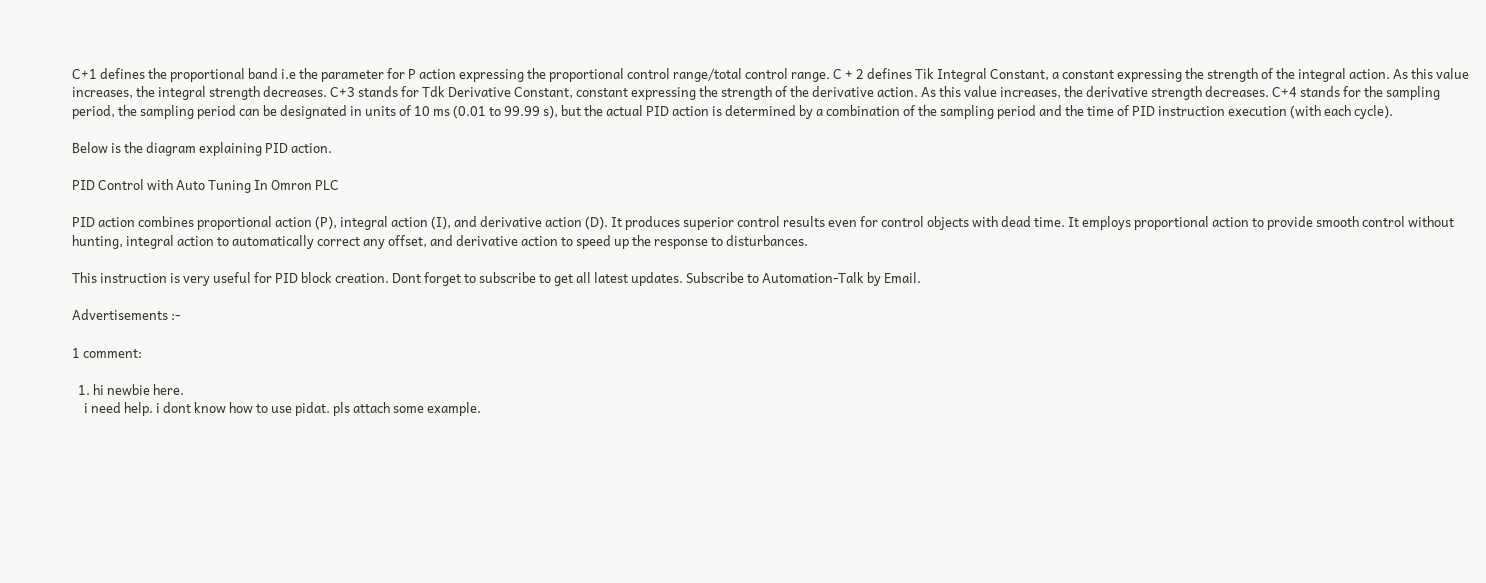C+1 defines the proportional band i.e the parameter for P action expressing the proportional control range/total control range. C + 2 defines Tik Integral Constant, a constant expressing the strength of the integral action. As this value increases, the integral strength decreases. C+3 stands for Tdk Derivative Constant, constant expressing the strength of the derivative action. As this value increases, the derivative strength decreases. C+4 stands for the sampling period, the sampling period can be designated in units of 10 ms (0.01 to 99.99 s), but the actual PID action is determined by a combination of the sampling period and the time of PID instruction execution (with each cycle).

Below is the diagram explaining PID action.

PID Control with Auto Tuning In Omron PLC

PID action combines proportional action (P), integral action (I), and derivative action (D). It produces superior control results even for control objects with dead time. It employs proportional action to provide smooth control without hunting, integral action to automatically correct any offset, and derivative action to speed up the response to disturbances.

This instruction is very useful for PID block creation. Dont forget to subscribe to get all latest updates. Subscribe to Automation-Talk by Email.

Advertisements :-

1 comment:

  1. hi newbie here.
    i need help. i dont know how to use pidat. pls attach some example.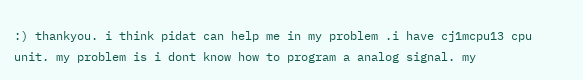:) thankyou. i think pidat can help me in my problem .i have cj1mcpu13 cpu unit. my problem is i dont know how to program a analog signal. my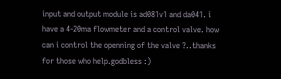input and output module is ad081v1 and da041. i have a 4-20ma flowmeter and a control valve. how can i control the openning of the valve ?..thanks for those who help.godbless :)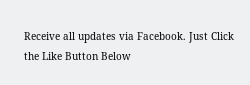Receive all updates via Facebook. Just Click the Like Button Below